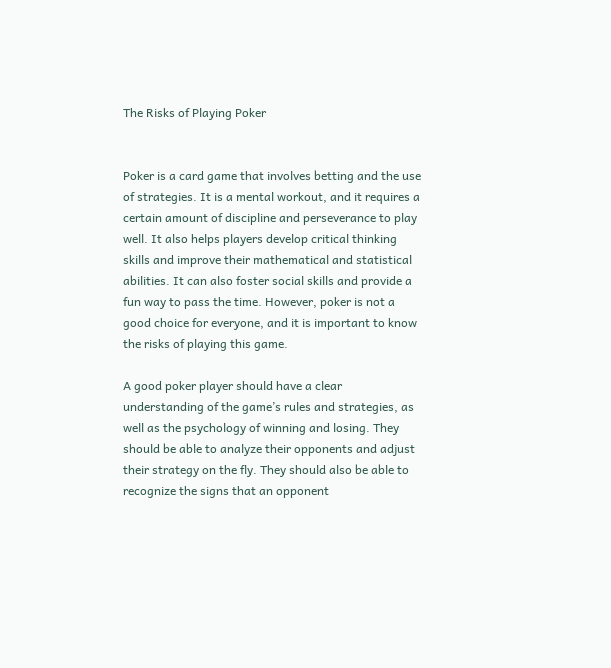The Risks of Playing Poker


Poker is a card game that involves betting and the use of strategies. It is a mental workout, and it requires a certain amount of discipline and perseverance to play well. It also helps players develop critical thinking skills and improve their mathematical and statistical abilities. It can also foster social skills and provide a fun way to pass the time. However, poker is not a good choice for everyone, and it is important to know the risks of playing this game.

A good poker player should have a clear understanding of the game’s rules and strategies, as well as the psychology of winning and losing. They should be able to analyze their opponents and adjust their strategy on the fly. They should also be able to recognize the signs that an opponent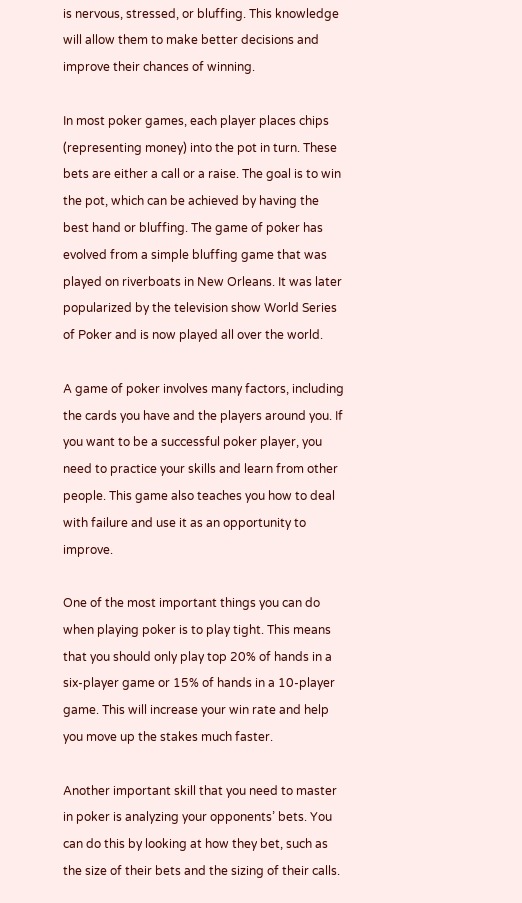is nervous, stressed, or bluffing. This knowledge will allow them to make better decisions and improve their chances of winning.

In most poker games, each player places chips (representing money) into the pot in turn. These bets are either a call or a raise. The goal is to win the pot, which can be achieved by having the best hand or bluffing. The game of poker has evolved from a simple bluffing game that was played on riverboats in New Orleans. It was later popularized by the television show World Series of Poker and is now played all over the world.

A game of poker involves many factors, including the cards you have and the players around you. If you want to be a successful poker player, you need to practice your skills and learn from other people. This game also teaches you how to deal with failure and use it as an opportunity to improve.

One of the most important things you can do when playing poker is to play tight. This means that you should only play top 20% of hands in a six-player game or 15% of hands in a 10-player game. This will increase your win rate and help you move up the stakes much faster.

Another important skill that you need to master in poker is analyzing your opponents’ bets. You can do this by looking at how they bet, such as the size of their bets and the sizing of their calls.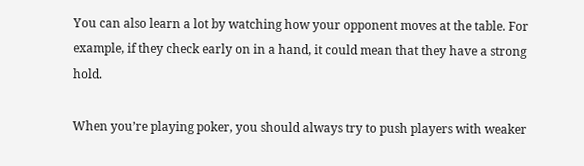You can also learn a lot by watching how your opponent moves at the table. For example, if they check early on in a hand, it could mean that they have a strong hold.

When you’re playing poker, you should always try to push players with weaker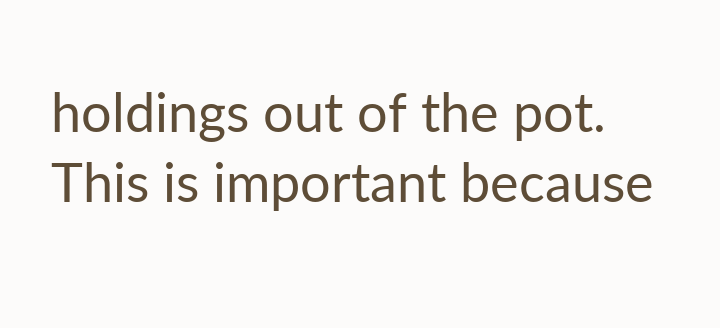holdings out of the pot. This is important because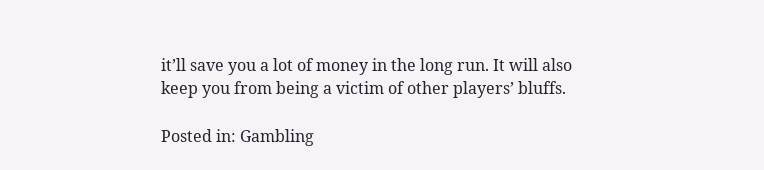it’ll save you a lot of money in the long run. It will also keep you from being a victim of other players’ bluffs.

Posted in: Gambling